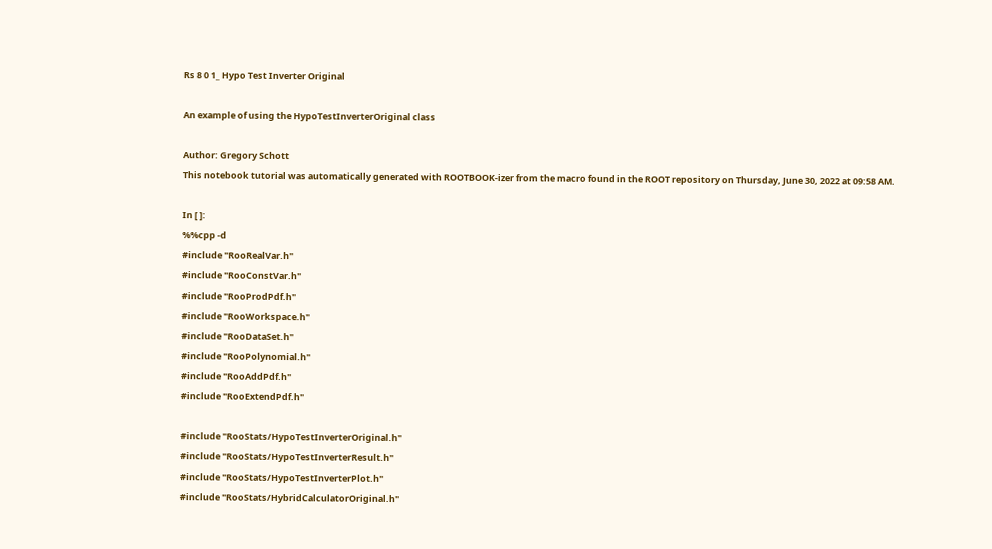Rs 8 0 1_ Hypo Test Inverter Original

An example of using the HypoTestInverterOriginal class

Author: Gregory Schott
This notebook tutorial was automatically generated with ROOTBOOK-izer from the macro found in the ROOT repository on Thursday, June 30, 2022 at 09:58 AM.

In [ ]:
%%cpp -d
#include "RooRealVar.h"
#include "RooConstVar.h"
#include "RooProdPdf.h"
#include "RooWorkspace.h"
#include "RooDataSet.h"
#include "RooPolynomial.h"
#include "RooAddPdf.h"
#include "RooExtendPdf.h"

#include "RooStats/HypoTestInverterOriginal.h"
#include "RooStats/HypoTestInverterResult.h"
#include "RooStats/HypoTestInverterPlot.h"
#include "RooStats/HybridCalculatorOriginal.h"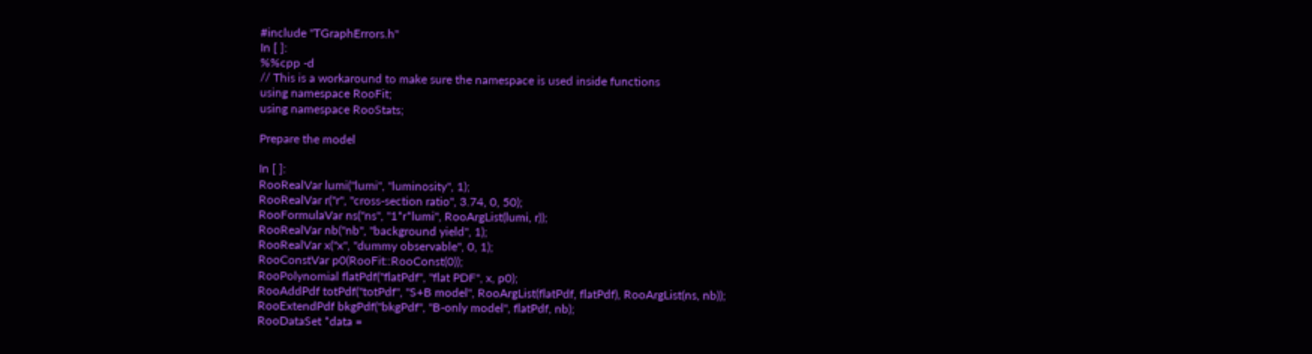#include "TGraphErrors.h"
In [ ]:
%%cpp -d
// This is a workaround to make sure the namespace is used inside functions
using namespace RooFit;
using namespace RooStats;

Prepare the model

In [ ]:
RooRealVar lumi("lumi", "luminosity", 1);
RooRealVar r("r", "cross-section ratio", 3.74, 0, 50);
RooFormulaVar ns("ns", "1*r*lumi", RooArgList(lumi, r));
RooRealVar nb("nb", "background yield", 1);
RooRealVar x("x", "dummy observable", 0, 1);
RooConstVar p0(RooFit::RooConst(0));
RooPolynomial flatPdf("flatPdf", "flat PDF", x, p0);
RooAddPdf totPdf("totPdf", "S+B model", RooArgList(flatPdf, flatPdf), RooArgList(ns, nb));
RooExtendPdf bkgPdf("bkgPdf", "B-only model", flatPdf, nb);
RooDataSet *data =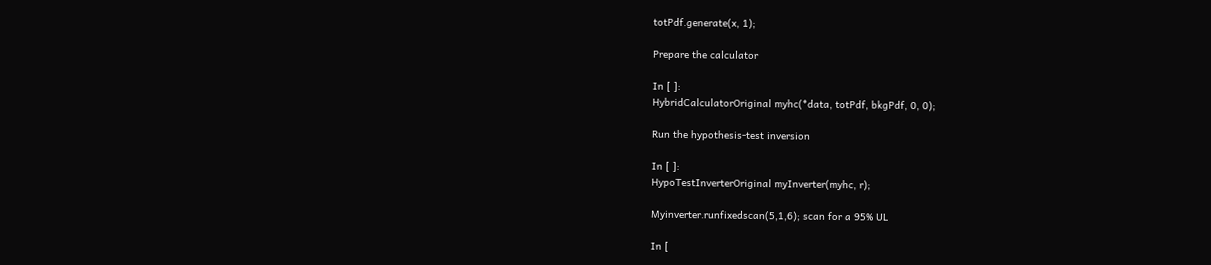totPdf.generate(x, 1);

Prepare the calculator

In [ ]:
HybridCalculatorOriginal myhc(*data, totPdf, bkgPdf, 0, 0);

Run the hypothesis-test inversion

In [ ]:
HypoTestInverterOriginal myInverter(myhc, r);

Myinverter.runfixedscan(5,1,6); scan for a 95% UL

In [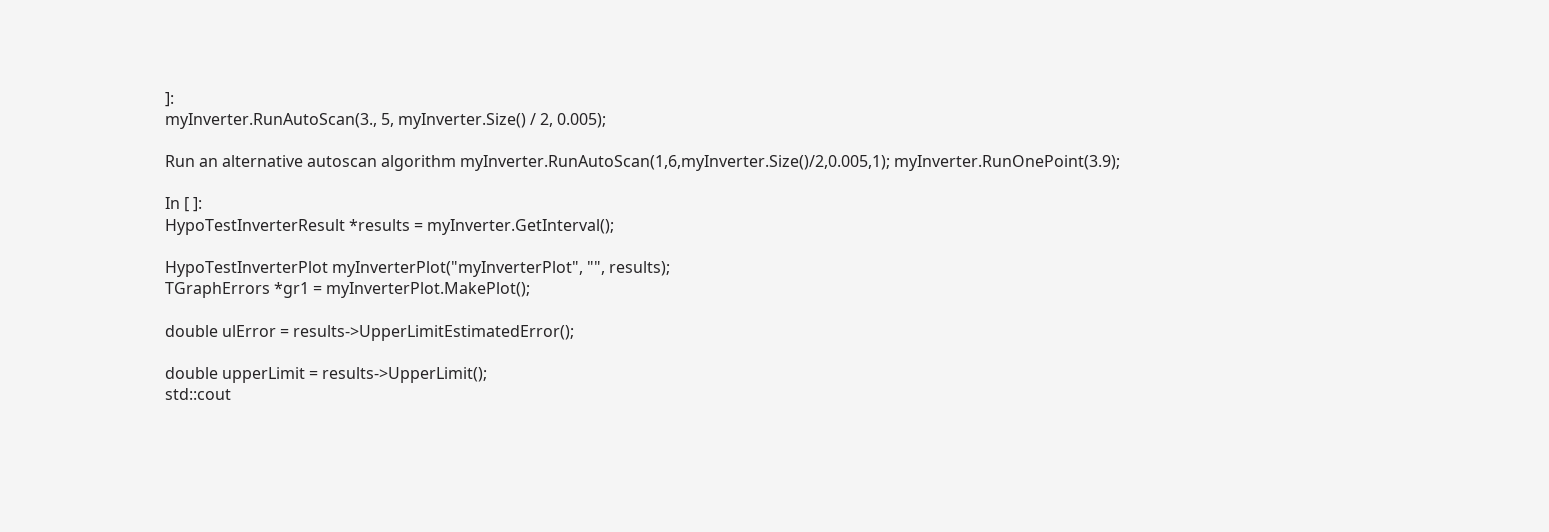]:
myInverter.RunAutoScan(3., 5, myInverter.Size() / 2, 0.005);

Run an alternative autoscan algorithm myInverter.RunAutoScan(1,6,myInverter.Size()/2,0.005,1); myInverter.RunOnePoint(3.9);

In [ ]:
HypoTestInverterResult *results = myInverter.GetInterval();

HypoTestInverterPlot myInverterPlot("myInverterPlot", "", results);
TGraphErrors *gr1 = myInverterPlot.MakePlot();

double ulError = results->UpperLimitEstimatedError();

double upperLimit = results->UpperLimit();
std::cout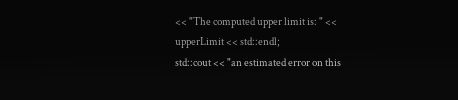<< "The computed upper limit is: " << upperLimit << std::endl;
std::cout << "an estimated error on this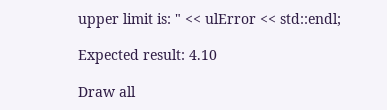upper limit is: " << ulError << std::endl;

Expected result: 4.10

Draw all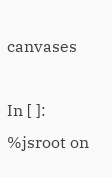canvases

In [ ]:
%jsroot on